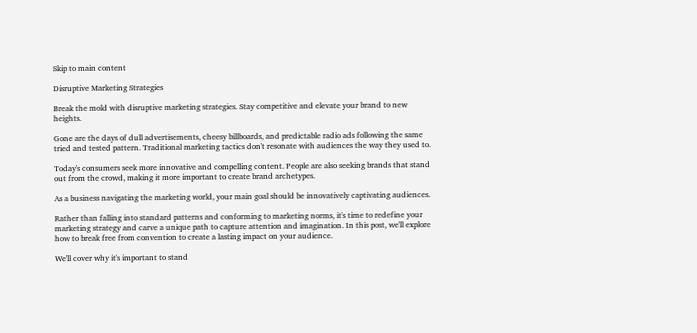Skip to main content

Disruptive Marketing Strategies

Break the mold with disruptive marketing strategies. Stay competitive and elevate your brand to new heights.

Gone are the days of dull advertisements, cheesy billboards, and predictable radio ads following the same tried and tested pattern. Traditional marketing tactics don't resonate with audiences the way they used to.

Today's consumers seek more innovative and compelling content. People are also seeking brands that stand out from the crowd, making it more important to create brand archetypes.

As a business navigating the marketing world, your main goal should be innovatively captivating audiences.

Rather than falling into standard patterns and conforming to marketing norms, it's time to redefine your marketing strategy and carve a unique path to capture attention and imagination. In this post, we'll explore how to break free from convention to create a lasting impact on your audience.

We'll cover why it's important to stand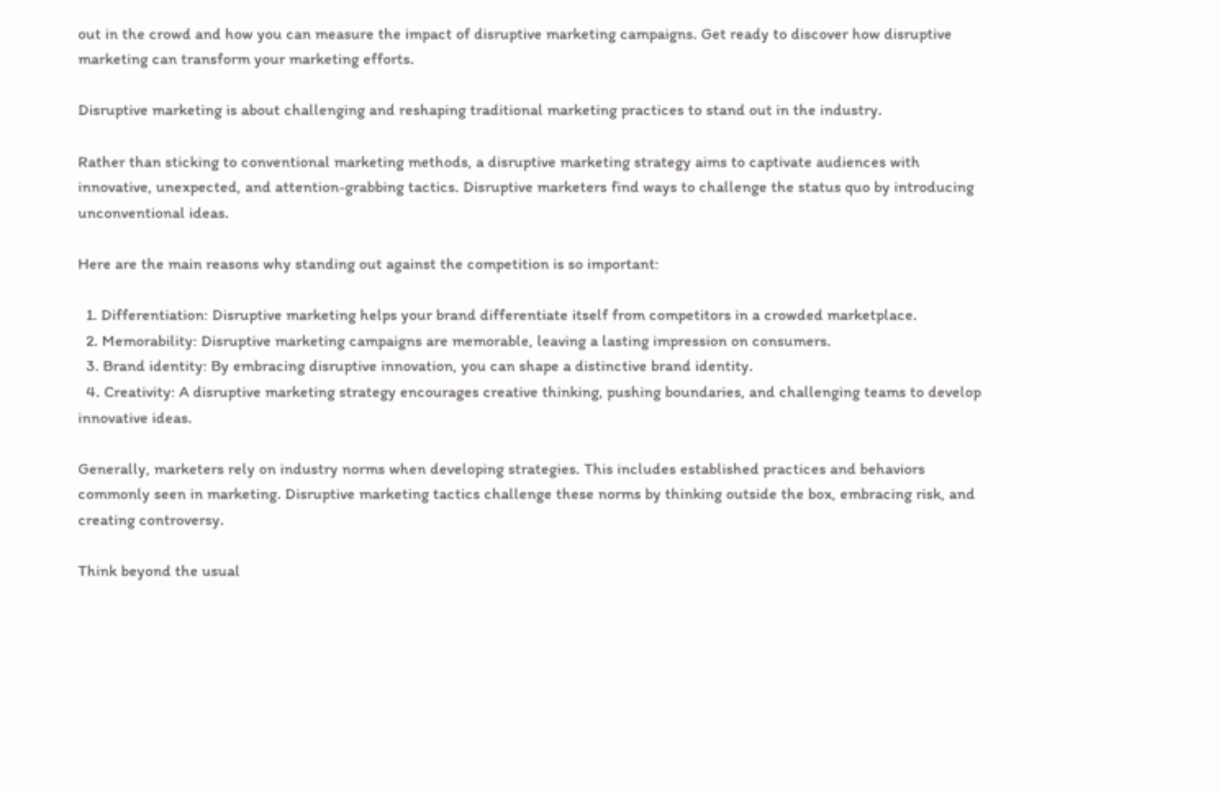out in the crowd and how you can measure the impact of disruptive marketing campaigns. Get ready to discover how disruptive marketing can transform your marketing efforts.

Disruptive marketing is about challenging and reshaping traditional marketing practices to stand out in the industry.

Rather than sticking to conventional marketing methods, a disruptive marketing strategy aims to captivate audiences with innovative, unexpected, and attention-grabbing tactics. Disruptive marketers find ways to challenge the status quo by introducing unconventional ideas.

Here are the main reasons why standing out against the competition is so important:

  1. Differentiation: Disruptive marketing helps your brand differentiate itself from competitors in a crowded marketplace.
  2. Memorability: Disruptive marketing campaigns are memorable, leaving a lasting impression on consumers.
  3. Brand identity: By embracing disruptive innovation, you can shape a distinctive brand identity.
  4. Creativity: A disruptive marketing strategy encourages creative thinking, pushing boundaries, and challenging teams to develop innovative ideas.

Generally, marketers rely on industry norms when developing strategies. This includes established practices and behaviors commonly seen in marketing. Disruptive marketing tactics challenge these norms by thinking outside the box, embracing risk, and creating controversy.

Think beyond the usual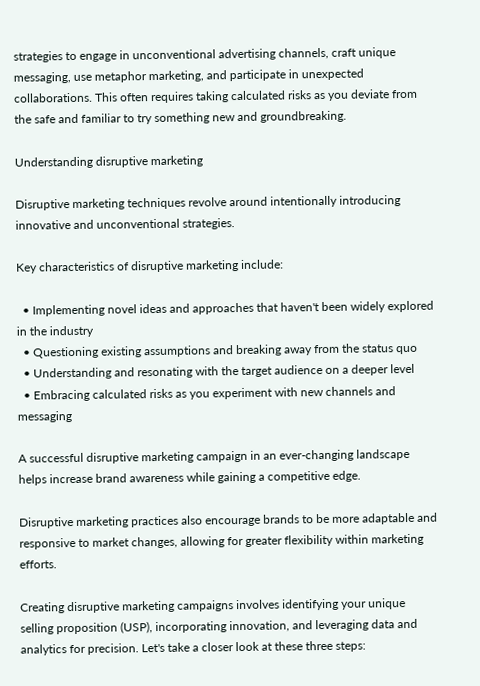strategies to engage in unconventional advertising channels, craft unique messaging, use metaphor marketing, and participate in unexpected collaborations. This often requires taking calculated risks as you deviate from the safe and familiar to try something new and groundbreaking.

Understanding disruptive marketing

Disruptive marketing techniques revolve around intentionally introducing innovative and unconventional strategies.

Key characteristics of disruptive marketing include:

  • Implementing novel ideas and approaches that haven't been widely explored in the industry
  • Questioning existing assumptions and breaking away from the status quo
  • Understanding and resonating with the target audience on a deeper level
  • Embracing calculated risks as you experiment with new channels and messaging

A successful disruptive marketing campaign in an ever-changing landscape helps increase brand awareness while gaining a competitive edge.

Disruptive marketing practices also encourage brands to be more adaptable and responsive to market changes, allowing for greater flexibility within marketing efforts.

Creating disruptive marketing campaigns involves identifying your unique selling proposition (USP), incorporating innovation, and leveraging data and analytics for precision. Let's take a closer look at these three steps: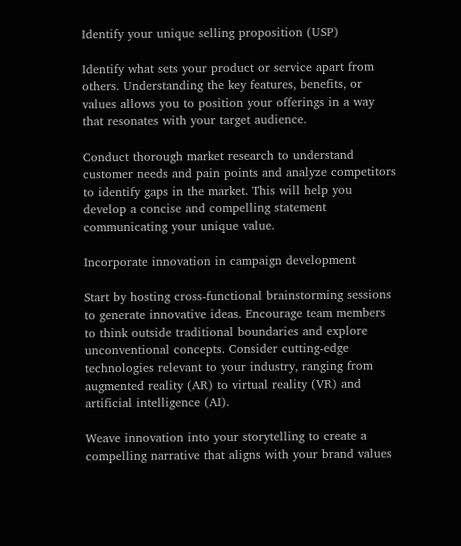Identify your unique selling proposition (USP)

Identify what sets your product or service apart from others. Understanding the key features, benefits, or values allows you to position your offerings in a way that resonates with your target audience.

Conduct thorough market research to understand customer needs and pain points and analyze competitors to identify gaps in the market. This will help you develop a concise and compelling statement communicating your unique value.

Incorporate innovation in campaign development

Start by hosting cross-functional brainstorming sessions to generate innovative ideas. Encourage team members to think outside traditional boundaries and explore unconventional concepts. Consider cutting-edge technologies relevant to your industry, ranging from augmented reality (AR) to virtual reality (VR) and artificial intelligence (AI).

Weave innovation into your storytelling to create a compelling narrative that aligns with your brand values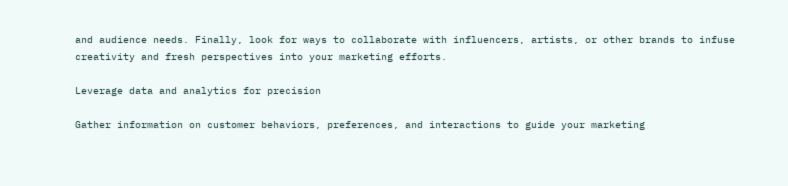and audience needs. Finally, look for ways to collaborate with influencers, artists, or other brands to infuse creativity and fresh perspectives into your marketing efforts.

Leverage data and analytics for precision

Gather information on customer behaviors, preferences, and interactions to guide your marketing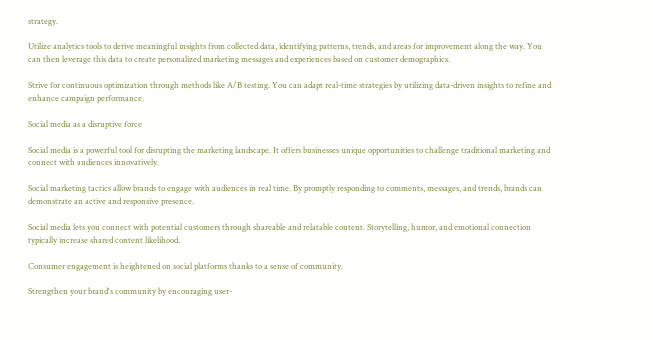strategy.

Utilize analytics tools to derive meaningful insights from collected data, identifying patterns, trends, and areas for improvement along the way. You can then leverage this data to create personalized marketing messages and experiences based on customer demographics.

Strive for continuous optimization through methods like A/B testing. You can adapt real-time strategies by utilizing data-driven insights to refine and enhance campaign performance.

Social media as a disruptive force

Social media is a powerful tool for disrupting the marketing landscape. It offers businesses unique opportunities to challenge traditional marketing and connect with audiences innovatively.

Social marketing tactics allow brands to engage with audiences in real time. By promptly responding to comments, messages, and trends, brands can demonstrate an active and responsive presence.

Social media lets you connect with potential customers through shareable and relatable content. Storytelling, humor, and emotional connection typically increase shared content likelihood.

Consumer engagement is heightened on social platforms thanks to a sense of community.

Strengthen your brand's community by encouraging user-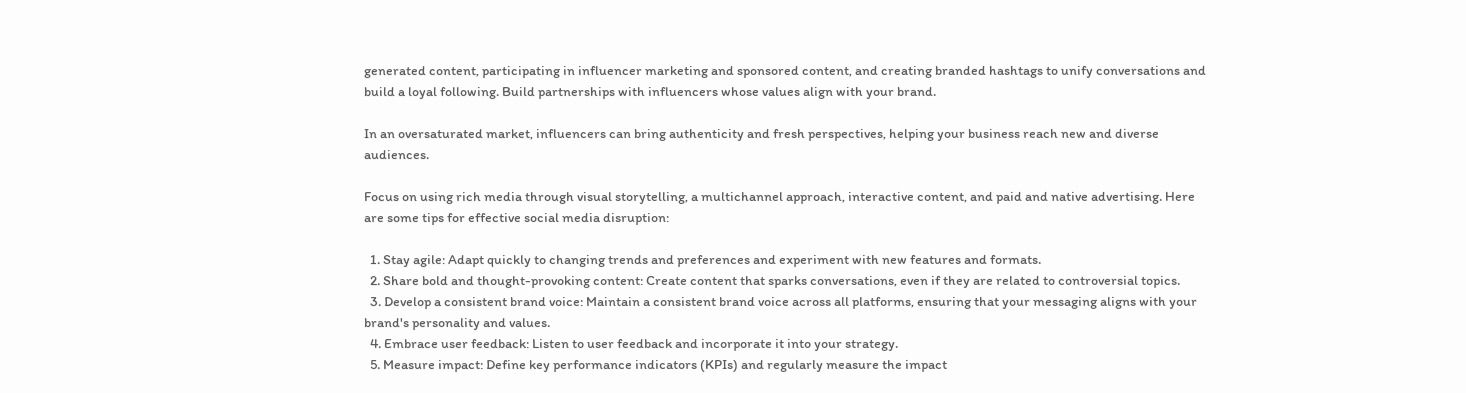generated content, participating in influencer marketing and sponsored content, and creating branded hashtags to unify conversations and build a loyal following. Build partnerships with influencers whose values align with your brand.

In an oversaturated market, influencers can bring authenticity and fresh perspectives, helping your business reach new and diverse audiences.

Focus on using rich media through visual storytelling, a multichannel approach, interactive content, and paid and native advertising. Here are some tips for effective social media disruption:

  1. Stay agile: Adapt quickly to changing trends and preferences and experiment with new features and formats.
  2. Share bold and thought-provoking content: Create content that sparks conversations, even if they are related to controversial topics.
  3. Develop a consistent brand voice: Maintain a consistent brand voice across all platforms, ensuring that your messaging aligns with your brand's personality and values.
  4. Embrace user feedback: Listen to user feedback and incorporate it into your strategy.
  5. Measure impact: Define key performance indicators (KPIs) and regularly measure the impact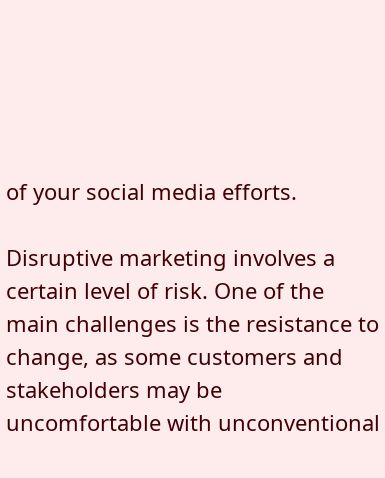of your social media efforts.

Disruptive marketing involves a certain level of risk. One of the main challenges is the resistance to change, as some customers and stakeholders may be uncomfortable with unconventional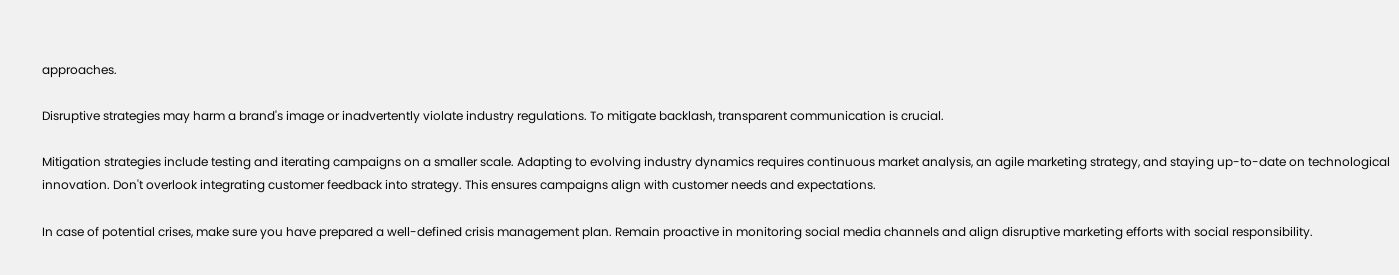approaches.

Disruptive strategies may harm a brand's image or inadvertently violate industry regulations. To mitigate backlash, transparent communication is crucial.

Mitigation strategies include testing and iterating campaigns on a smaller scale. Adapting to evolving industry dynamics requires continuous market analysis, an agile marketing strategy, and staying up-to-date on technological innovation. Don't overlook integrating customer feedback into strategy. This ensures campaigns align with customer needs and expectations.

In case of potential crises, make sure you have prepared a well-defined crisis management plan. Remain proactive in monitoring social media channels and align disruptive marketing efforts with social responsibility.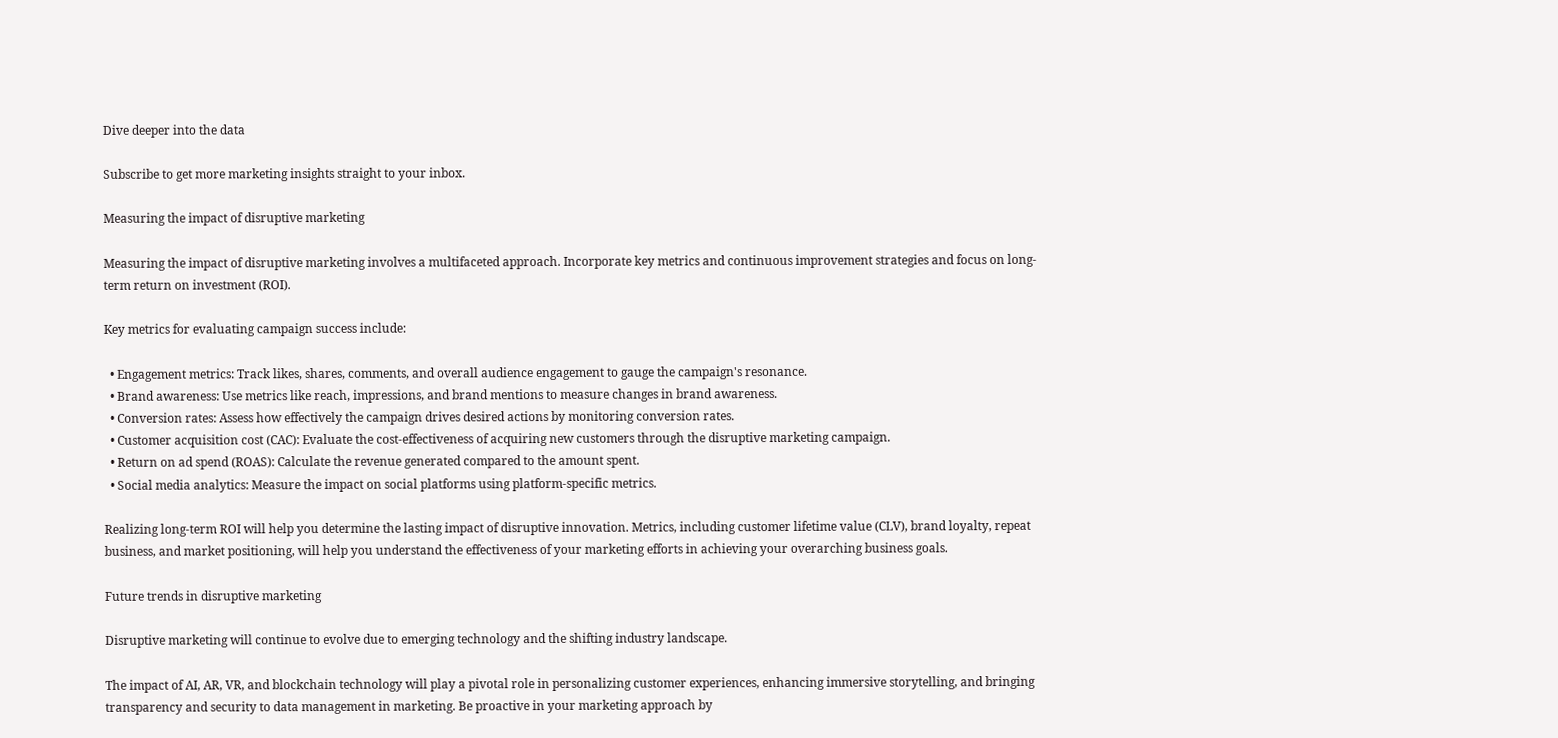Dive deeper into the data

Subscribe to get more marketing insights straight to your inbox.

Measuring the impact of disruptive marketing

Measuring the impact of disruptive marketing involves a multifaceted approach. Incorporate key metrics and continuous improvement strategies and focus on long-term return on investment (ROI).

Key metrics for evaluating campaign success include:

  • Engagement metrics: Track likes, shares, comments, and overall audience engagement to gauge the campaign's resonance.
  • Brand awareness: Use metrics like reach, impressions, and brand mentions to measure changes in brand awareness.
  • Conversion rates: Assess how effectively the campaign drives desired actions by monitoring conversion rates.
  • Customer acquisition cost (CAC): Evaluate the cost-effectiveness of acquiring new customers through the disruptive marketing campaign.
  • Return on ad spend (ROAS): Calculate the revenue generated compared to the amount spent.
  • Social media analytics: Measure the impact on social platforms using platform-specific metrics.

Realizing long-term ROI will help you determine the lasting impact of disruptive innovation. Metrics, including customer lifetime value (CLV), brand loyalty, repeat business, and market positioning, will help you understand the effectiveness of your marketing efforts in achieving your overarching business goals.

Future trends in disruptive marketing

Disruptive marketing will continue to evolve due to emerging technology and the shifting industry landscape.

The impact of AI, AR, VR, and blockchain technology will play a pivotal role in personalizing customer experiences, enhancing immersive storytelling, and bringing transparency and security to data management in marketing. Be proactive in your marketing approach by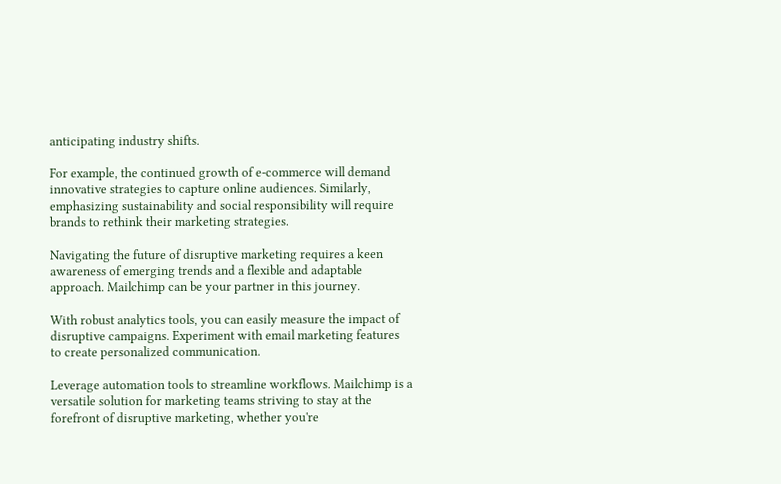anticipating industry shifts.

For example, the continued growth of e-commerce will demand innovative strategies to capture online audiences. Similarly, emphasizing sustainability and social responsibility will require brands to rethink their marketing strategies.

Navigating the future of disruptive marketing requires a keen awareness of emerging trends and a flexible and adaptable approach. Mailchimp can be your partner in this journey.

With robust analytics tools, you can easily measure the impact of disruptive campaigns. Experiment with email marketing features to create personalized communication.

Leverage automation tools to streamline workflows. Mailchimp is a versatile solution for marketing teams striving to stay at the forefront of disruptive marketing, whether you're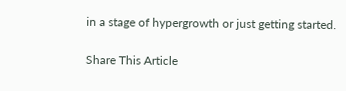in a stage of hypergrowth or just getting started.

Share This Article